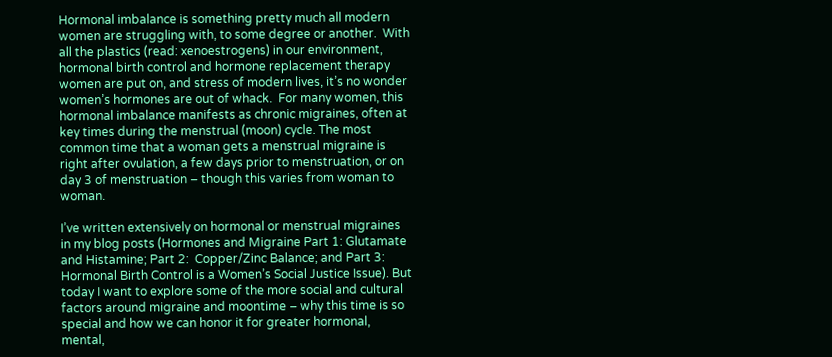Hormonal imbalance is something pretty much all modern women are struggling with, to some degree or another.  With all the plastics (read: xenoestrogens) in our environment, hormonal birth control and hormone replacement therapy women are put on, and stress of modern lives, it’s no wonder women’s hormones are out of whack.  For many women, this hormonal imbalance manifests as chronic migraines, often at key times during the menstrual (moon) cycle. The most common time that a woman gets a menstrual migraine is right after ovulation, a few days prior to menstruation, or on day 3 of menstruation – though this varies from woman to woman.

I’ve written extensively on hormonal or menstrual migraines in my blog posts (Hormones and Migraine Part 1: Glutamate and Histamine; Part 2:  Copper/Zinc Balance; and Part 3: Hormonal Birth Control is a Women’s Social Justice Issue). But today I want to explore some of the more social and cultural factors around migraine and moontime – why this time is so special and how we can honor it for greater hormonal, mental,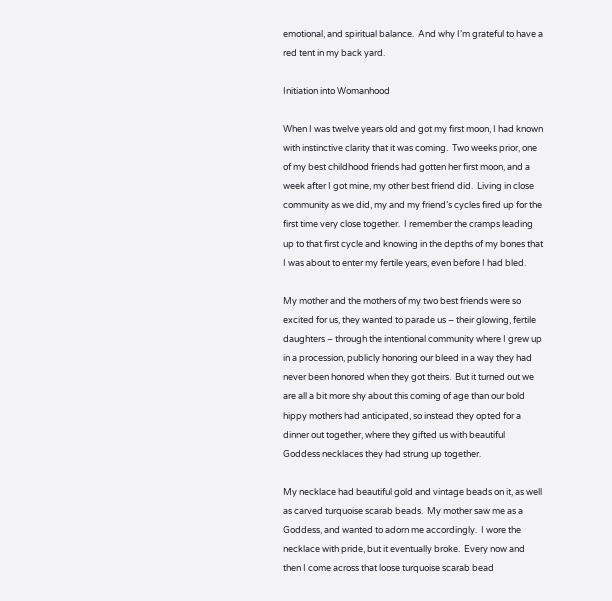emotional, and spiritual balance.  And why I’m grateful to have a red tent in my back yard.

Initiation into Womanhood

When I was twelve years old and got my first moon, I had known with instinctive clarity that it was coming.  Two weeks prior, one of my best childhood friends had gotten her first moon, and a week after I got mine, my other best friend did.  Living in close community as we did, my and my friend’s cycles fired up for the first time very close together.  I remember the cramps leading up to that first cycle and knowing in the depths of my bones that I was about to enter my fertile years, even before I had bled.

My mother and the mothers of my two best friends were so excited for us, they wanted to parade us – their glowing, fertile daughters – through the intentional community where I grew up in a procession, publicly honoring our bleed in a way they had never been honored when they got theirs.  But it turned out we are all a bit more shy about this coming of age than our bold hippy mothers had anticipated, so instead they opted for a dinner out together, where they gifted us with beautiful Goddess necklaces they had strung up together.

My necklace had beautiful gold and vintage beads on it, as well as carved turquoise scarab beads.  My mother saw me as a Goddess, and wanted to adorn me accordingly.  I wore the necklace with pride, but it eventually broke.  Every now and then I come across that loose turquoise scarab bead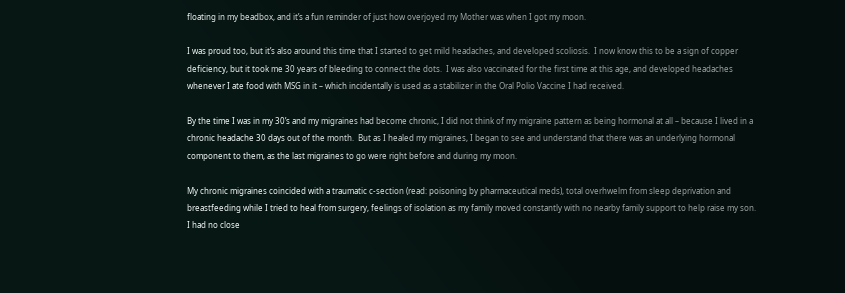floating in my beadbox, and it’s a fun reminder of just how overjoyed my Mother was when I got my moon.

I was proud too, but it’s also around this time that I started to get mild headaches, and developed scoliosis.  I now know this to be a sign of copper deficiency, but it took me 30 years of bleeding to connect the dots.  I was also vaccinated for the first time at this age, and developed headaches whenever I ate food with MSG in it – which incidentally is used as a stabilizer in the Oral Polio Vaccine I had received.

By the time I was in my 30’s and my migraines had become chronic, I did not think of my migraine pattern as being hormonal at all – because I lived in a chronic headache 30 days out of the month.  But as I healed my migraines, I began to see and understand that there was an underlying hormonal component to them, as the last migraines to go were right before and during my moon.

My chronic migraines coincided with a traumatic c-section (read: poisoning by pharmaceutical meds), total overhwelm from sleep deprivation and breastfeeding while I tried to heal from surgery, feelings of isolation as my family moved constantly with no nearby family support to help raise my son.  I had no close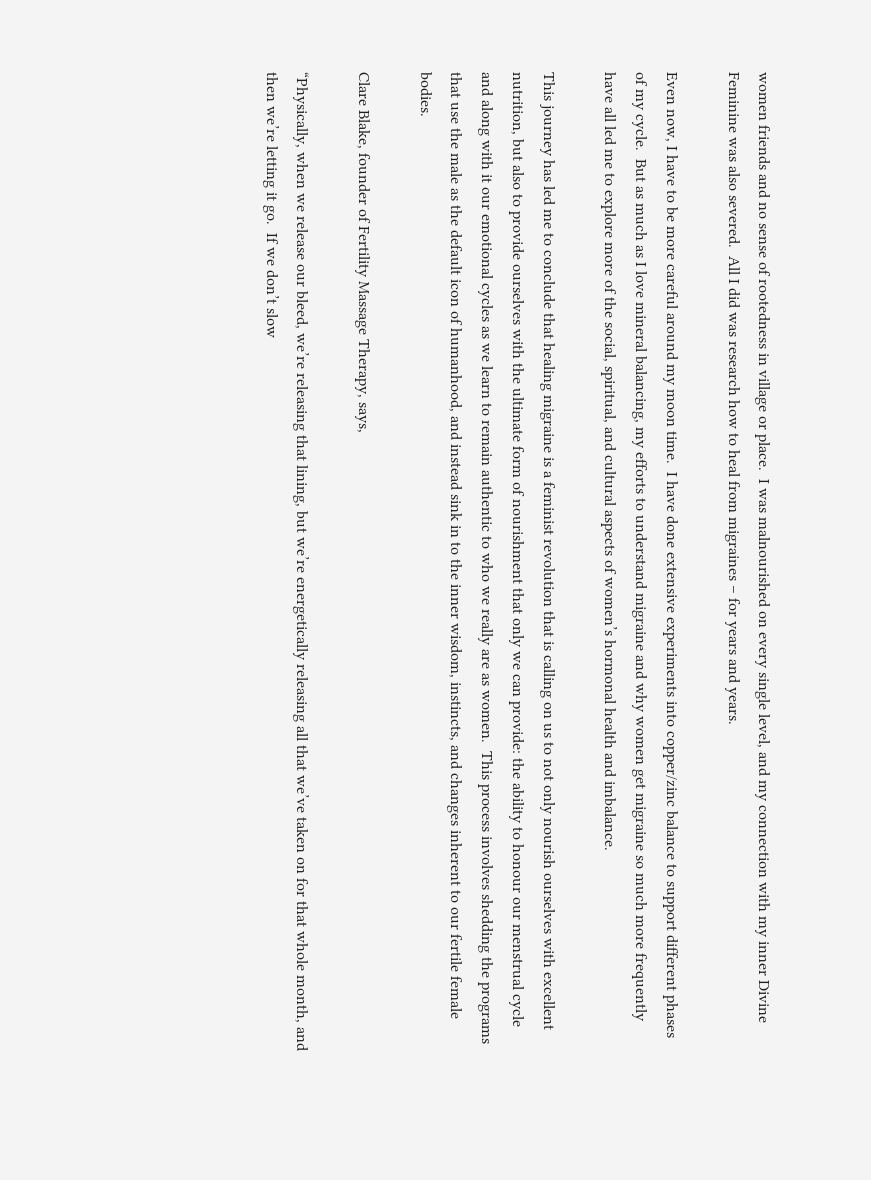women friends and no sense of rootedness in village or place.  I was malnourished on every single level, and my connection with my inner Divine Feminine was also severed.  All I did was research how to heal from migraines – for years and years.

Even now, I have to be more careful around my moon time.  I have done extensive experiments into copper/zinc balance to support different phases of my cycle.  But as much as I love mineral balancing, my efforts to understand migraine and why women get migraine so much more frequently have all led me to explore more of the social, spiritual, and cultural aspects of women’s hormonal health and imbalance.

This journey has led me to conclude that healing migraine is a feminist revolution that is calling on us to not only nourish ourselves with excellent nutrition, but also to provide ourselves with the ultimate form of nourishment that only we can provide: the ability to honour our menstrual cycle and along with it our emotional cycles as we learn to remain authentic to who we really are as women.  This process involves shedding the programs that use the male as the default icon of humanhood, and instead sink in to the inner wisdom, instincts, and changes inherent to our fertile female bodies.

Clare Blake, founder of Fertility Massage Therapy, says,

“Physically, when we release our bleed, we’re releasing that lining, but we’re energetically releasing all that we’ve taken on for that whole month, and then we’re letting it go.  If we don’t slow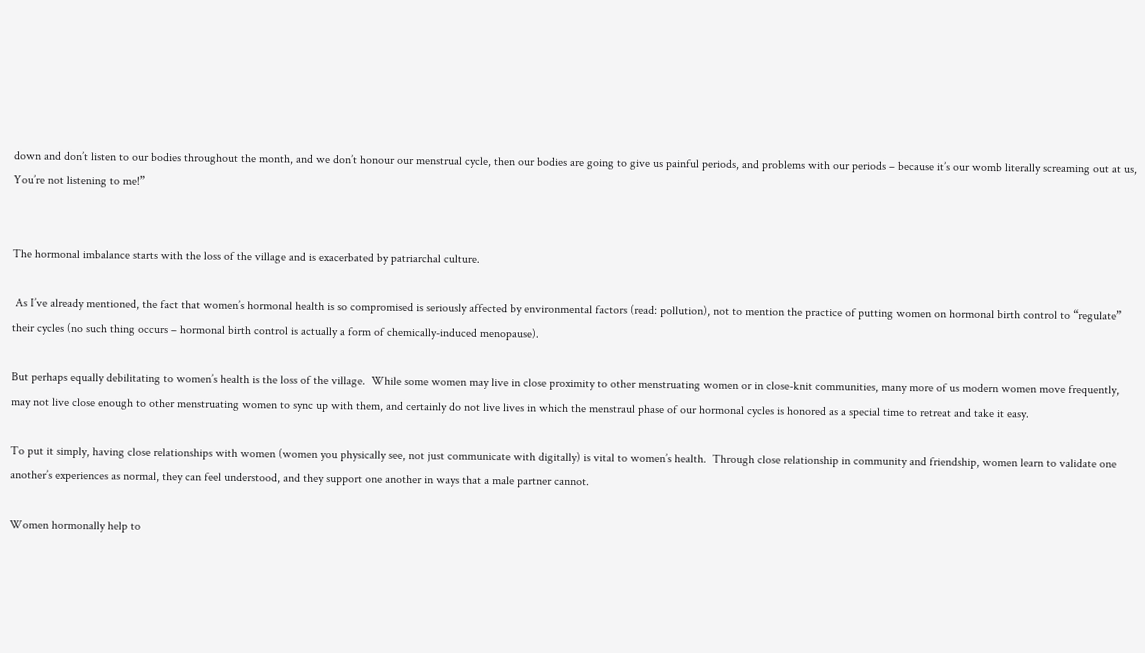down and don’t listen to our bodies throughout the month, and we don’t honour our menstrual cycle, then our bodies are going to give us painful periods, and problems with our periods – because it’s our womb literally screaming out at us, You’re not listening to me!”


The hormonal imbalance starts with the loss of the village and is exacerbated by patriarchal culture.

 As I’ve already mentioned, the fact that women’s hormonal health is so compromised is seriously affected by environmental factors (read: pollution), not to mention the practice of putting women on hormonal birth control to “regulate” their cycles (no such thing occurs – hormonal birth control is actually a form of chemically-induced menopause).

But perhaps equally debilitating to women’s health is the loss of the village.  While some women may live in close proximity to other menstruating women or in close-knit communities, many more of us modern women move frequently, may not live close enough to other menstruating women to sync up with them, and certainly do not live lives in which the menstraul phase of our hormonal cycles is honored as a special time to retreat and take it easy.

To put it simply, having close relationships with women (women you physically see, not just communicate with digitally) is vital to women’s health.  Through close relationship in community and friendship, women learn to validate one another’s experiences as normal, they can feel understood, and they support one another in ways that a male partner cannot.

Women hormonally help to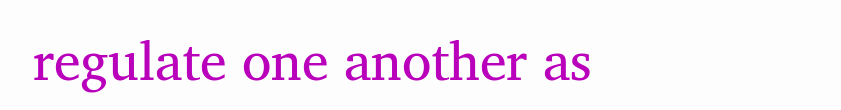regulate one another as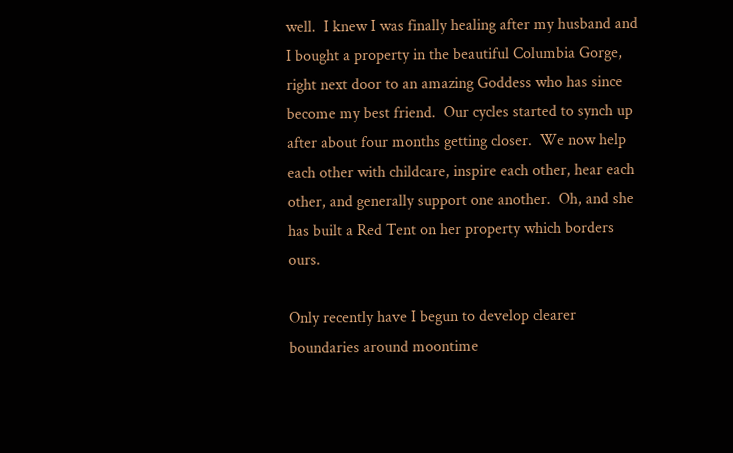well.  I knew I was finally healing after my husband and I bought a property in the beautiful Columbia Gorge, right next door to an amazing Goddess who has since become my best friend.  Our cycles started to synch up after about four months getting closer.  We now help each other with childcare, inspire each other, hear each other, and generally support one another.  Oh, and she has built a Red Tent on her property which borders ours.

Only recently have I begun to develop clearer boundaries around moontime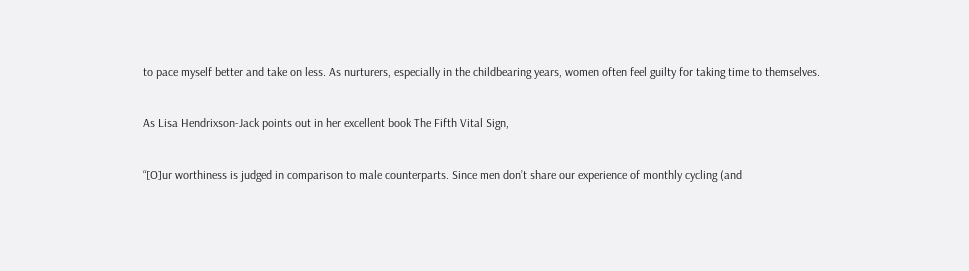to pace myself better and take on less. As nurturers, especially in the childbearing years, women often feel guilty for taking time to themselves.

As Lisa Hendrixson-Jack points out in her excellent book The Fifth Vital Sign,

“[O]ur worthiness is judged in comparison to male counterparts. Since men don’t share our experience of monthly cycling (and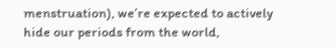menstruation), we’re expected to actively hide our periods from the world,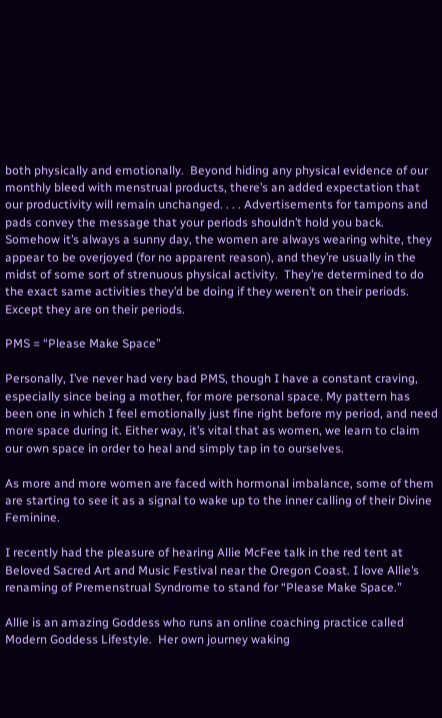both physically and emotionally.  Beyond hiding any physical evidence of our monthly bleed with menstrual products, there’s an added expectation that our productivity will remain unchanged. . . . Advertisements for tampons and pads convey the message that your periods shouldn’t hold you back.  Somehow it’s always a sunny day, the women are always wearing white, they appear to be overjoyed (for no apparent reason), and they’re usually in the midst of some sort of strenuous physical activity.  They’re determined to do the exact same activities they’d be doing if they weren’t on their periods.  Except they are on their periods.

PMS = “Please Make Space”

Personally, I’ve never had very bad PMS, though I have a constant craving, especially since being a mother, for more personal space. My pattern has been one in which I feel emotionally just fine right before my period, and need more space during it. Either way, it’s vital that as women, we learn to claim our own space in order to heal and simply tap in to ourselves.

As more and more women are faced with hormonal imbalance, some of them are starting to see it as a signal to wake up to the inner calling of their Divine Feminine.

I recently had the pleasure of hearing Allie McFee talk in the red tent at Beloved Sacred Art and Music Festival near the Oregon Coast. I love Allie’s renaming of Premenstrual Syndrome to stand for “Please Make Space.”

Allie is an amazing Goddess who runs an online coaching practice called Modern Goddess Lifestyle.  Her own journey waking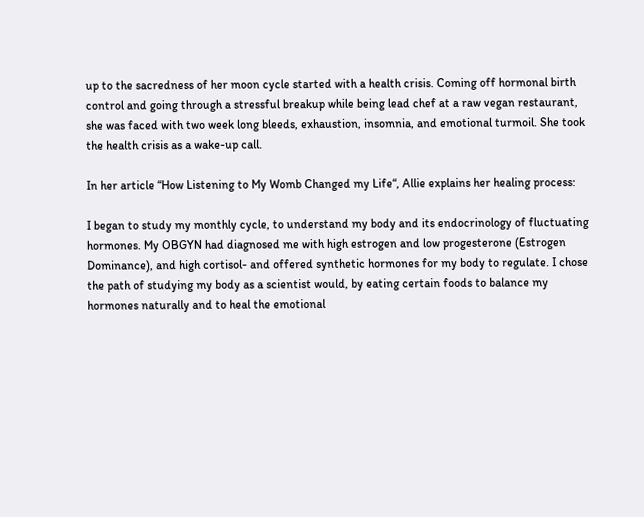up to the sacredness of her moon cycle started with a health crisis. Coming off hormonal birth control and going through a stressful breakup while being lead chef at a raw vegan restaurant, she was faced with two week long bleeds, exhaustion, insomnia, and emotional turmoil. She took the health crisis as a wake-up call.

In her article “How Listening to My Womb Changed my Life“, Allie explains her healing process:

I began to study my monthly cycle, to understand my body and its endocrinology of fluctuating hormones. My OBGYN had diagnosed me with high estrogen and low progesterone (Estrogen Dominance), and high cortisol- and offered synthetic hormones for my body to regulate. I chose the path of studying my body as a scientist would, by eating certain foods to balance my hormones naturally and to heal the emotional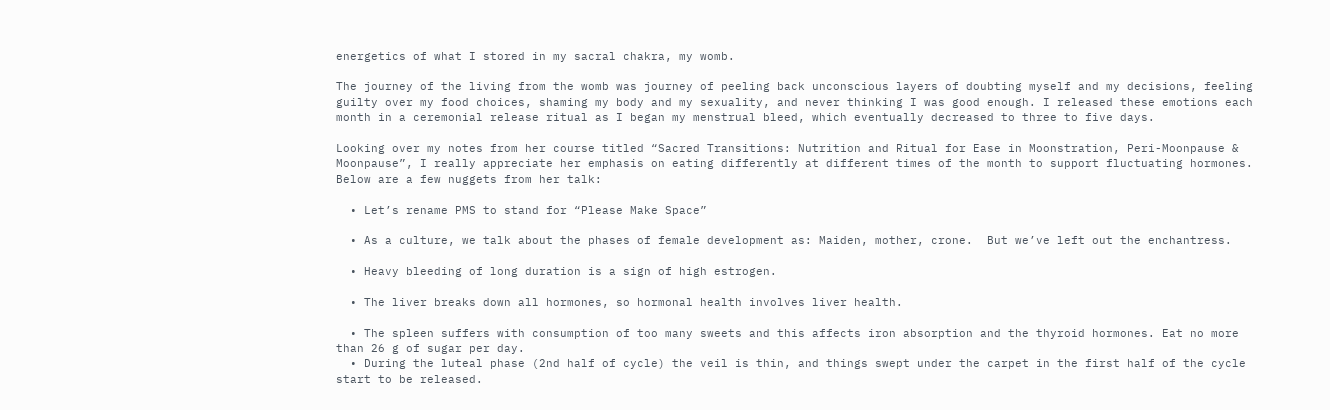energetics of what I stored in my sacral chakra, my womb.

The journey of the living from the womb was journey of peeling back unconscious layers of doubting myself and my decisions, feeling guilty over my food choices, shaming my body and my sexuality, and never thinking I was good enough. I released these emotions each month in a ceremonial release ritual as I began my menstrual bleed, which eventually decreased to three to five days.

Looking over my notes from her course titled “Sacred Transitions: Nutrition and Ritual for Ease in Moonstration, Peri-Moonpause & Moonpause”, I really appreciate her emphasis on eating differently at different times of the month to support fluctuating hormones.  Below are a few nuggets from her talk:

  • Let’s rename PMS to stand for “Please Make Space”

  • As a culture, we talk about the phases of female development as: Maiden, mother, crone.  But we’ve left out the enchantress.

  • Heavy bleeding of long duration is a sign of high estrogen.

  • The liver breaks down all hormones, so hormonal health involves liver health.

  • The spleen suffers with consumption of too many sweets and this affects iron absorption and the thyroid hormones. Eat no more than 26 g of sugar per day.
  • During the luteal phase (2nd half of cycle) the veil is thin, and things swept under the carpet in the first half of the cycle start to be released.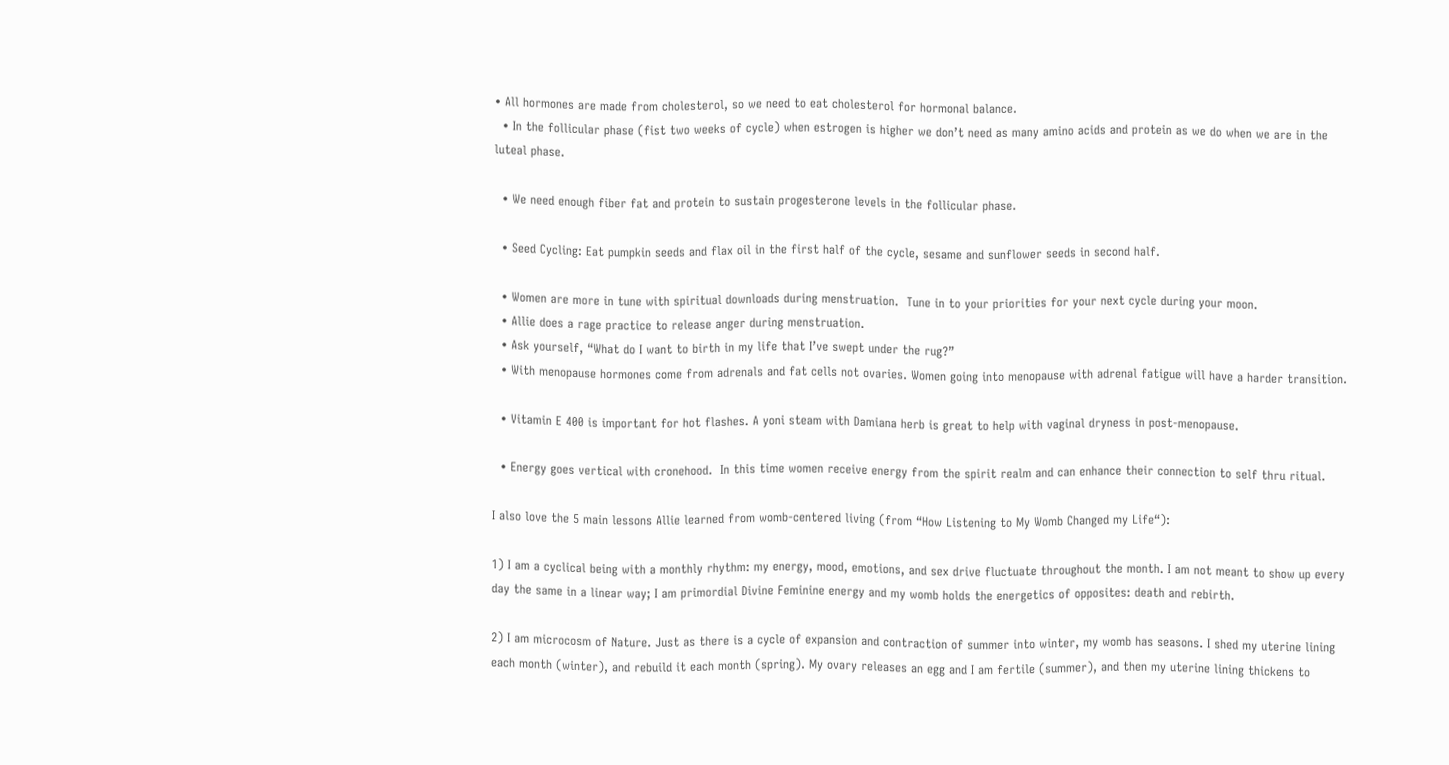• All hormones are made from cholesterol, so we need to eat cholesterol for hormonal balance.
  • In the follicular phase (fist two weeks of cycle) when estrogen is higher we don’t need as many amino acids and protein as we do when we are in the luteal phase.

  • We need enough fiber fat and protein to sustain progesterone levels in the follicular phase.

  • Seed Cycling: Eat pumpkin seeds and flax oil in the first half of the cycle, sesame and sunflower seeds in second half.

  • Women are more in tune with spiritual downloads during menstruation.  Tune in to your priorities for your next cycle during your moon.
  • Allie does a rage practice to release anger during menstruation.
  • Ask yourself, “What do I want to birth in my life that I’ve swept under the rug?”
  • With menopause hormones come from adrenals and fat cells not ovaries. Women going into menopause with adrenal fatigue will have a harder transition.

  • Vitamin E 400 is important for hot flashes. A yoni steam with Damiana herb is great to help with vaginal dryness in post-menopause.

  • Energy goes vertical with cronehood.  In this time women receive energy from the spirit realm and can enhance their connection to self thru ritual.

I also love the 5 main lessons Allie learned from womb-centered living (from “How Listening to My Womb Changed my Life“):

1) I am a cyclical being with a monthly rhythm: my energy, mood, emotions, and sex drive fluctuate throughout the month. I am not meant to show up every day the same in a linear way; I am primordial Divine Feminine energy and my womb holds the energetics of opposites: death and rebirth.

2) I am microcosm of Nature. Just as there is a cycle of expansion and contraction of summer into winter, my womb has seasons. I shed my uterine lining each month (winter), and rebuild it each month (spring). My ovary releases an egg and I am fertile (summer), and then my uterine lining thickens to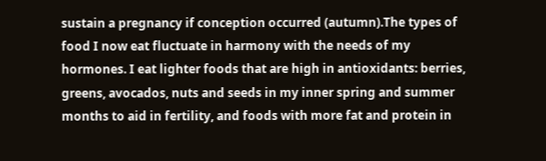sustain a pregnancy if conception occurred (autumn).The types of food I now eat fluctuate in harmony with the needs of my hormones. I eat lighter foods that are high in antioxidants: berries, greens, avocados, nuts and seeds in my inner spring and summer months to aid in fertility, and foods with more fat and protein in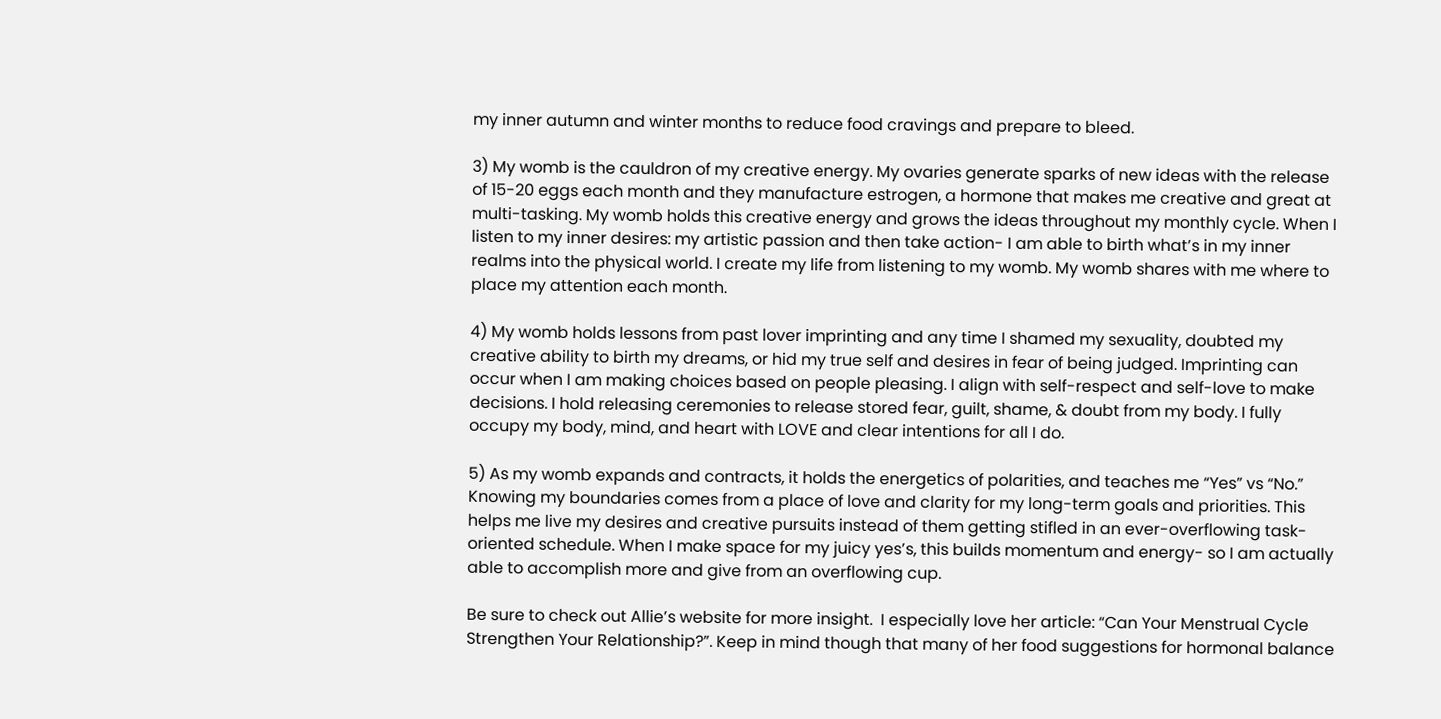my inner autumn and winter months to reduce food cravings and prepare to bleed.

3) My womb is the cauldron of my creative energy. My ovaries generate sparks of new ideas with the release of 15-20 eggs each month and they manufacture estrogen, a hormone that makes me creative and great at multi-tasking. My womb holds this creative energy and grows the ideas throughout my monthly cycle. When I listen to my inner desires: my artistic passion and then take action- I am able to birth what’s in my inner realms into the physical world. I create my life from listening to my womb. My womb shares with me where to place my attention each month.

4) My womb holds lessons from past lover imprinting and any time I shamed my sexuality, doubted my creative ability to birth my dreams, or hid my true self and desires in fear of being judged. Imprinting can occur when I am making choices based on people pleasing. I align with self-respect and self-love to make decisions. I hold releasing ceremonies to release stored fear, guilt, shame, & doubt from my body. I fully occupy my body, mind, and heart with LOVE and clear intentions for all I do.

5) As my womb expands and contracts, it holds the energetics of polarities, and teaches me “Yes” vs “No.” Knowing my boundaries comes from a place of love and clarity for my long-term goals and priorities. This helps me live my desires and creative pursuits instead of them getting stifled in an ever-overflowing task-oriented schedule. When I make space for my juicy yes’s, this builds momentum and energy- so I am actually able to accomplish more and give from an overflowing cup.

Be sure to check out Allie’s website for more insight.  I especially love her article: “Can Your Menstrual Cycle Strengthen Your Relationship?”. Keep in mind though that many of her food suggestions for hormonal balance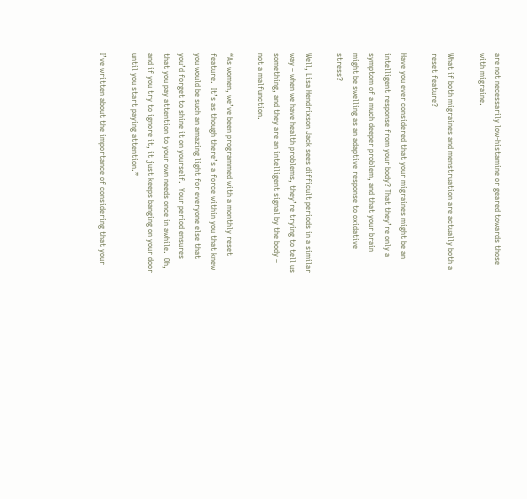are not necessarily low-histamine or geared towards those with migraine.

What if both migraines and menstruation are actually both a reset feature?

Have you ever considered that your migraines might be an intelligent response from your body? That they’re only a symptom of a much deeper problem, and that your brain might be swelling as an adaptive response to oxidative stress?

Well, Lisa Hendrixson Jack sees difficult periods in a similar way – when we have health problems, they’re trying to tell us something, and they are an intelligent signal by the body – not a malfunction.

“As women, we’ve been programmed with a monthly reset feature.  It’s as though there’s a force within you that knew you would be such an amazing light for everyone else that you’d forget to shine it on yourself.  Your period ensures that you pay attention to your own needs once in awhile.  Oh, and if you try to ignore it, it just keeps banging on your door until you start paying attention.”

I’ve written about the importance of considering that your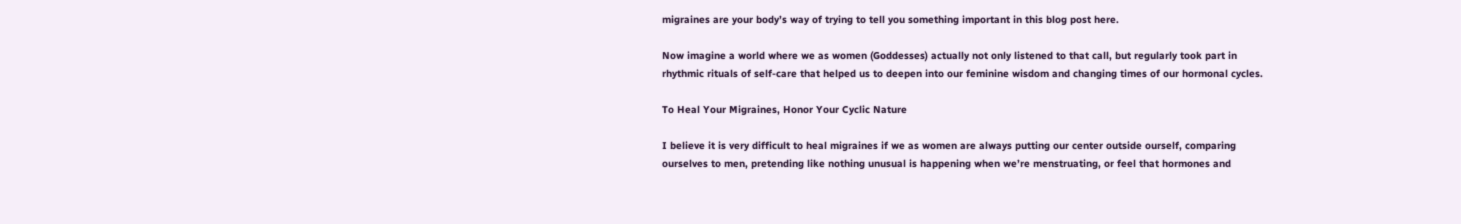migraines are your body’s way of trying to tell you something important in this blog post here.

Now imagine a world where we as women (Goddesses) actually not only listened to that call, but regularly took part in rhythmic rituals of self-care that helped us to deepen into our feminine wisdom and changing times of our hormonal cycles.

To Heal Your Migraines, Honor Your Cyclic Nature

I believe it is very difficult to heal migraines if we as women are always putting our center outside ourself, comparing ourselves to men, pretending like nothing unusual is happening when we’re menstruating, or feel that hormones and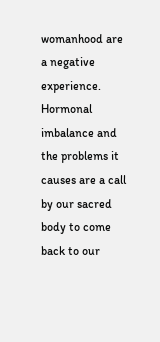womanhood are a negative experience. Hormonal imbalance and the problems it causes are a call by our sacred body to come back to our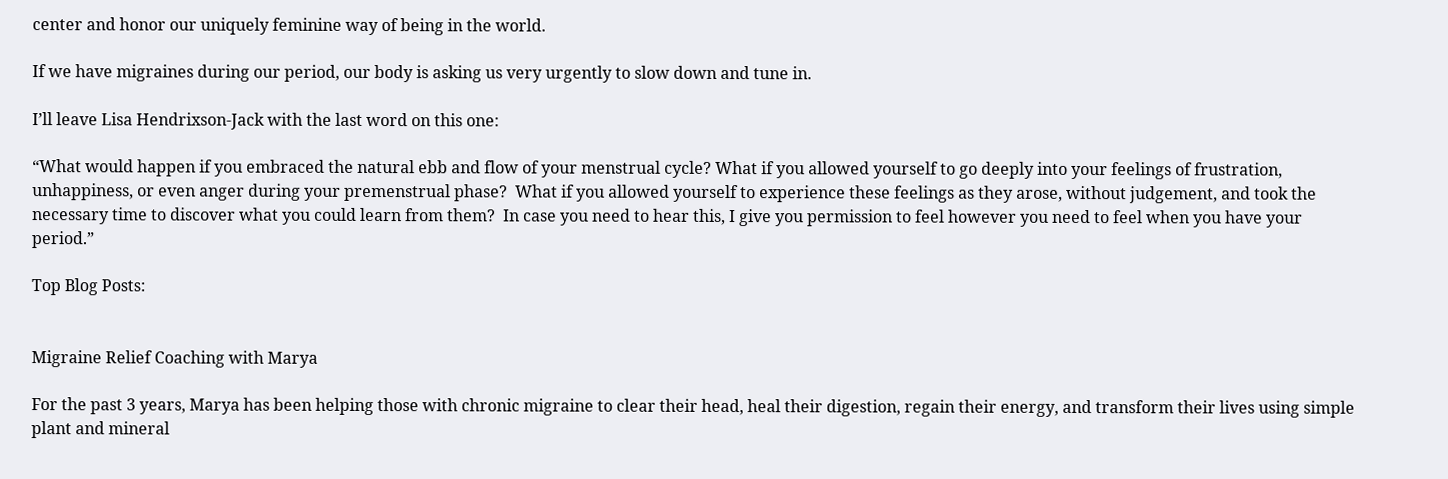center and honor our uniquely feminine way of being in the world.

If we have migraines during our period, our body is asking us very urgently to slow down and tune in.

I’ll leave Lisa Hendrixson-Jack with the last word on this one:

“What would happen if you embraced the natural ebb and flow of your menstrual cycle? What if you allowed yourself to go deeply into your feelings of frustration, unhappiness, or even anger during your premenstrual phase?  What if you allowed yourself to experience these feelings as they arose, without judgement, and took the necessary time to discover what you could learn from them?  In case you need to hear this, I give you permission to feel however you need to feel when you have your period.”

Top Blog Posts:


Migraine Relief Coaching with Marya

For the past 3 years, Marya has been helping those with chronic migraine to clear their head, heal their digestion, regain their energy, and transform their lives using simple plant and mineral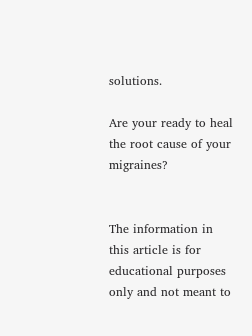solutions.

Are your ready to heal the root cause of your migraines?


The information in this article is for educational purposes only and not meant to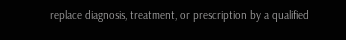replace diagnosis, treatment, or prescription by a qualified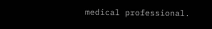medical professional.